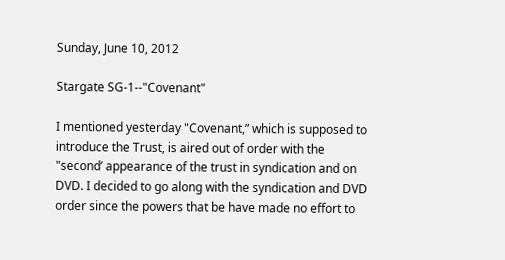Sunday, June 10, 2012

Stargate SG-1--"Covenant"

I mentioned yesterday "Covenant,” which is supposed to introduce the Trust, is aired out of order with the "second’ appearance of the trust in syndication and on DVD. I decided to go along with the syndication and DVD order since the powers that be have made no effort to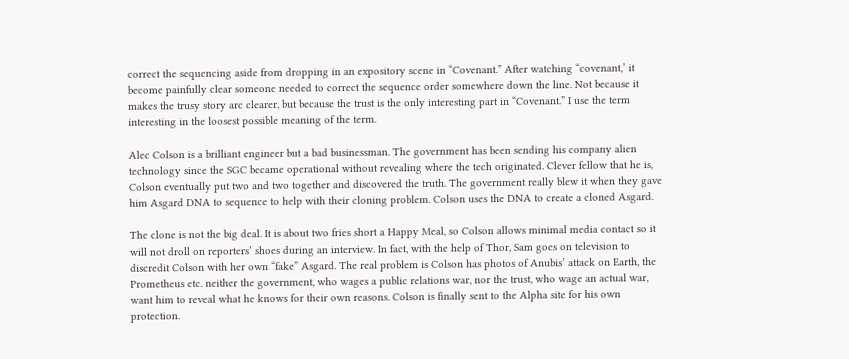correct the sequencing aside from dropping in an expository scene in “Covenant.” After watching “covenant,’ it become painfully clear someone needed to correct the sequence order somewhere down the line. Not because it makes the trusy story arc clearer, but because the trust is the only interesting part in “Covenant.” I use the term interesting in the loosest possible meaning of the term.

Alec Colson is a brilliant engineer but a bad businessman. The government has been sending his company alien technology since the SGC became operational without revealing where the tech originated. Clever fellow that he is, Colson eventually put two and two together and discovered the truth. The government really blew it when they gave him Asgard DNA to sequence to help with their cloning problem. Colson uses the DNA to create a cloned Asgard.

The clone is not the big deal. It is about two fries short a Happy Meal, so Colson allows minimal media contact so it will not droll on reporters’ shoes during an interview. In fact, with the help of Thor, Sam goes on television to discredit Colson with her own “fake” Asgard. The real problem is Colson has photos of Anubis’ attack on Earth, the Prometheus etc. neither the government, who wages a public relations war, nor the trust, who wage an actual war, want him to reveal what he knows for their own reasons. Colson is finally sent to the Alpha site for his own protection.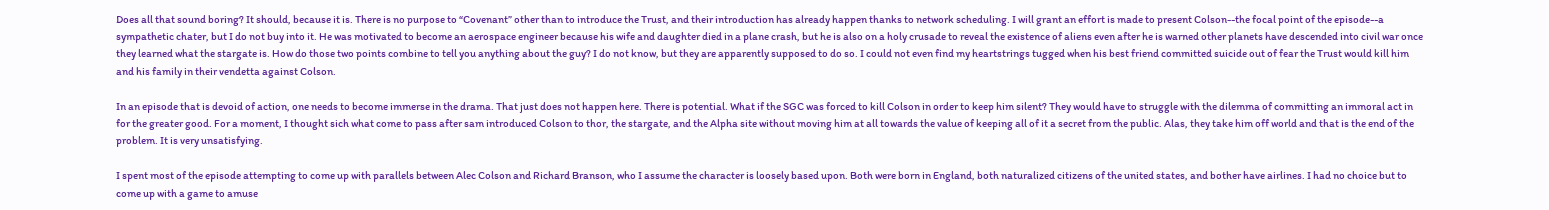Does all that sound boring? It should, because it is. There is no purpose to “Covenant” other than to introduce the Trust, and their introduction has already happen thanks to network scheduling. I will grant an effort is made to present Colson--the focal point of the episode--a sympathetic chater, but I do not buy into it. He was motivated to become an aerospace engineer because his wife and daughter died in a plane crash, but he is also on a holy crusade to reveal the existence of aliens even after he is warned other planets have descended into civil war once they learned what the stargate is. How do those two points combine to tell you anything about the guy? I do not know, but they are apparently supposed to do so. I could not even find my heartstrings tugged when his best friend committed suicide out of fear the Trust would kill him and his family in their vendetta against Colson.

In an episode that is devoid of action, one needs to become immerse in the drama. That just does not happen here. There is potential. What if the SGC was forced to kill Colson in order to keep him silent? They would have to struggle with the dilemma of committing an immoral act in for the greater good. For a moment, I thought sich what come to pass after sam introduced Colson to thor, the stargate, and the Alpha site without moving him at all towards the value of keeping all of it a secret from the public. Alas, they take him off world and that is the end of the problem. It is very unsatisfying.

I spent most of the episode attempting to come up with parallels between Alec Colson and Richard Branson, who I assume the character is loosely based upon. Both were born in England, both naturalized citizens of the united states, and bother have airlines. I had no choice but to come up with a game to amuse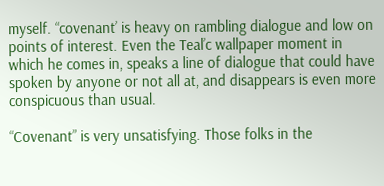myself. “covenant’ is heavy on rambling dialogue and low on points of interest. Even the Teal’c wallpaper moment in which he comes in, speaks a line of dialogue that could have spoken by anyone or not all at, and disappears is even more conspicuous than usual.

“Covenant” is very unsatisfying. Those folks in the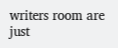writers room are just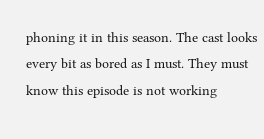phoning it in this season. The cast looks every bit as bored as I must. They must know this episode is not working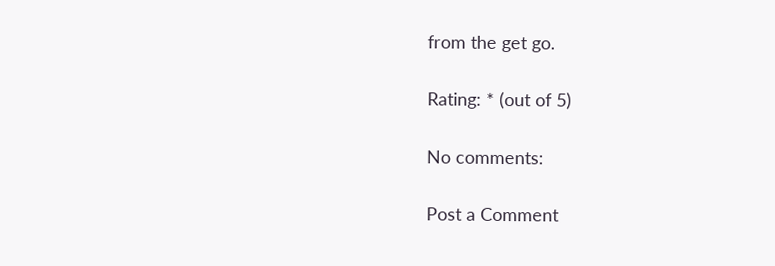from the get go.

Rating: * (out of 5)

No comments:

Post a Comment